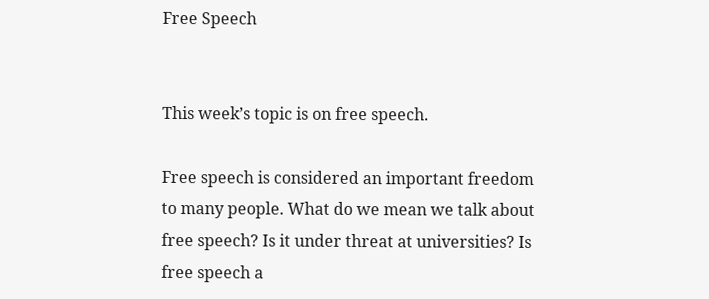Free Speech


This week’s topic is on free speech.

Free speech is considered an important freedom to many people. What do we mean we talk about free speech? Is it under threat at universities? Is free speech a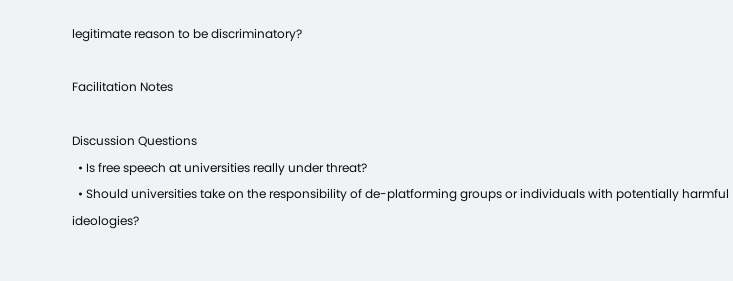legitimate reason to be discriminatory?

Facilitation Notes

Discussion Questions
  • Is free speech at universities really under threat?
  • Should universities take on the responsibility of de-platforming groups or individuals with potentially harmful ideologies?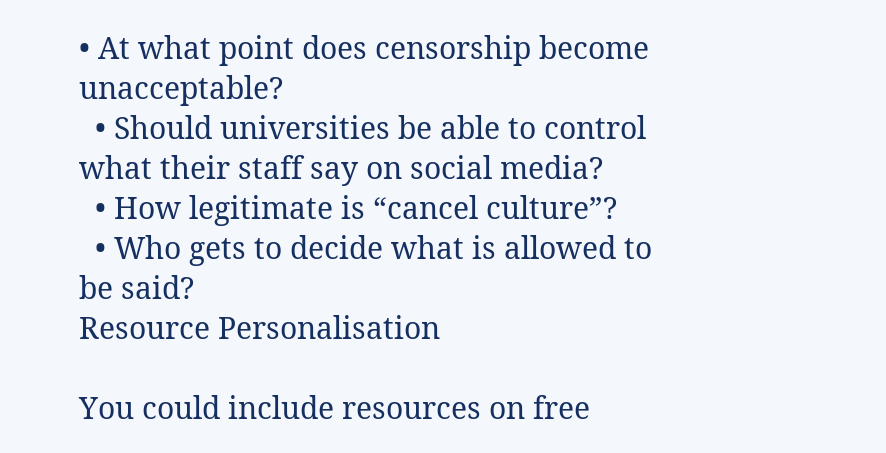• At what point does censorship become unacceptable?
  • Should universities be able to control what their staff say on social media?
  • How legitimate is “cancel culture”?
  • Who gets to decide what is allowed to be said?
Resource Personalisation

You could include resources on free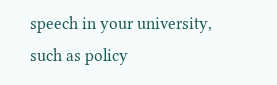speech in your university, such as policy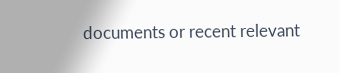documents or recent relevant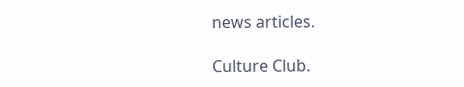news articles.

Culture Club.